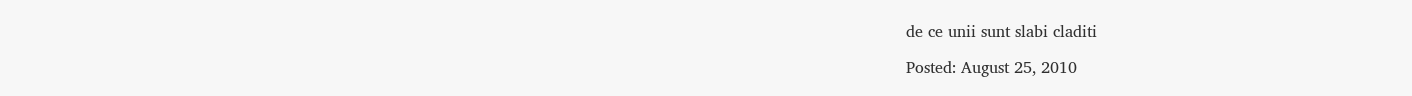de ce unii sunt slabi claditi

Posted: August 25, 2010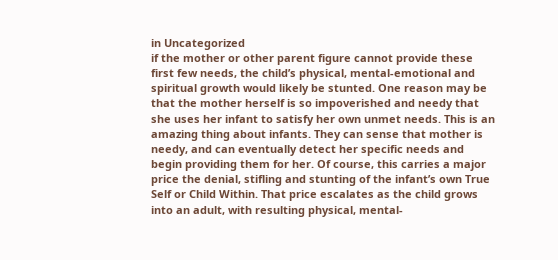in Uncategorized
if the mother or other parent figure cannot provide these first few needs, the child’s physical, mental-emotional and spiritual growth would likely be stunted. One reason may be that the mother herself is so impoverished and needy that she uses her infant to satisfy her own unmet needs. This is an amazing thing about infants. They can sense that mother is needy, and can eventually detect her specific needs and begin providing them for her. Of course, this carries a major price the denial, stifling and stunting of the infant’s own True Self or Child Within. That price escalates as the child grows into an adult, with resulting physical, mental-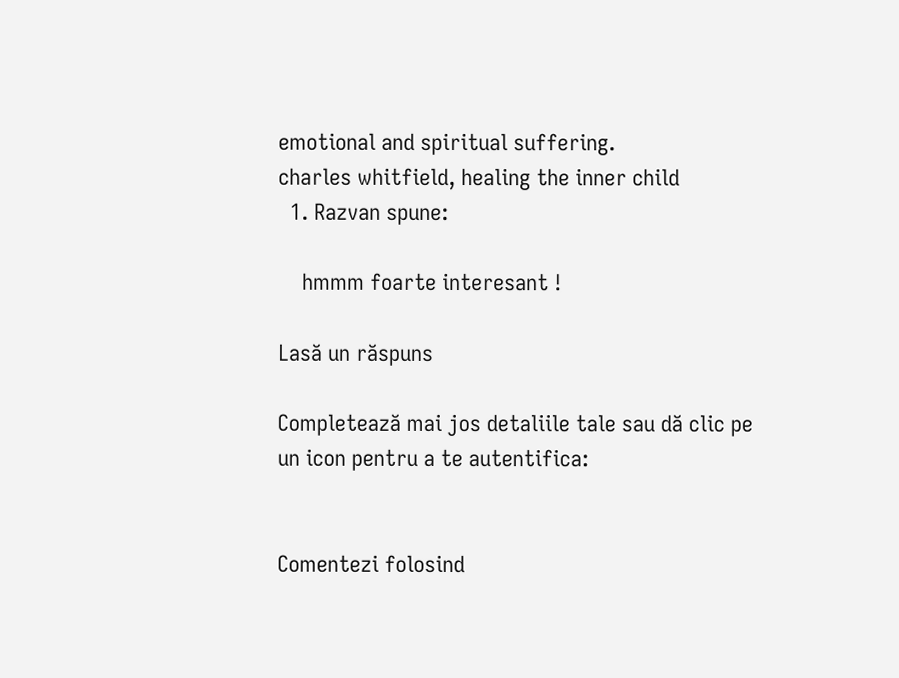emotional and spiritual suffering.
charles whitfield, healing the inner child
  1. Razvan spune:

    hmmm foarte interesant !

Lasă un răspuns

Completează mai jos detaliile tale sau dă clic pe un icon pentru a te autentifica:


Comentezi folosind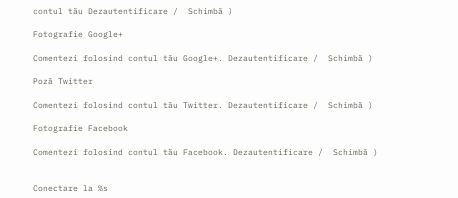contul tău Dezautentificare /  Schimbă )

Fotografie Google+

Comentezi folosind contul tău Google+. Dezautentificare /  Schimbă )

Poză Twitter

Comentezi folosind contul tău Twitter. Dezautentificare /  Schimbă )

Fotografie Facebook

Comentezi folosind contul tău Facebook. Dezautentificare /  Schimbă )


Conectare la %s